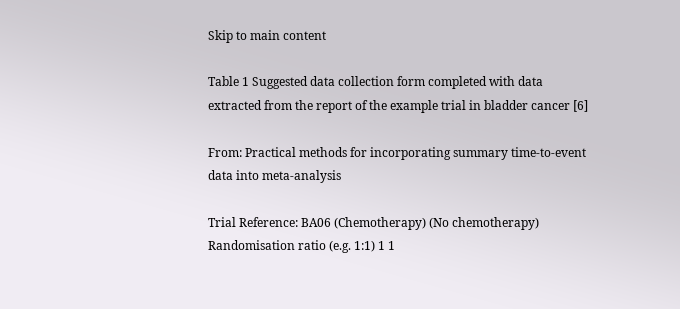Skip to main content

Table 1 Suggested data collection form completed with data extracted from the report of the example trial in bladder cancer [6]

From: Practical methods for incorporating summary time-to-event data into meta-analysis

Trial Reference: BA06 (Chemotherapy) (No chemotherapy)
Randomisation ratio (e.g. 1:1) 1 1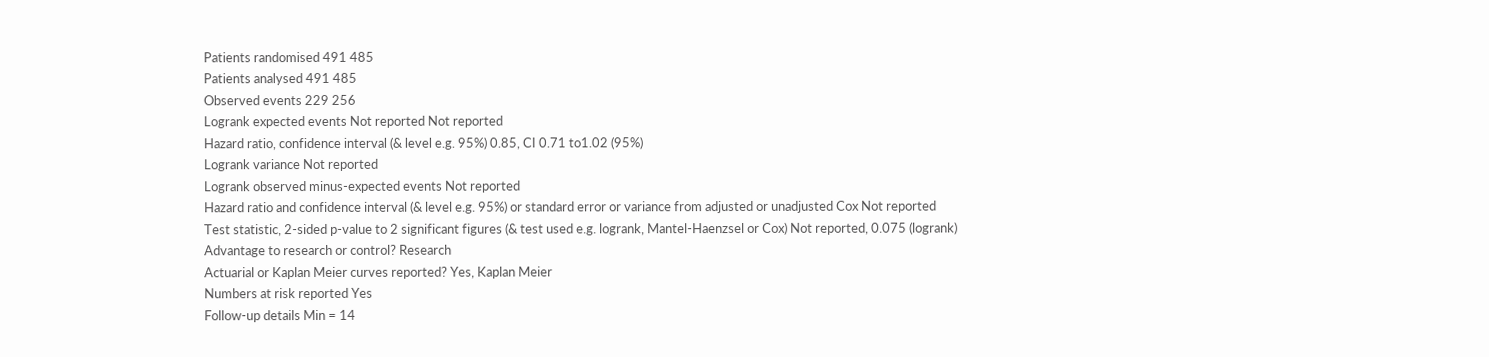Patients randomised 491 485
Patients analysed 491 485
Observed events 229 256
Logrank expected events Not reported Not reported
Hazard ratio, confidence interval (& level e.g. 95%) 0.85, CI 0.71 to1.02 (95%)
Logrank variance Not reported
Logrank observed minus-expected events Not reported
Hazard ratio and confidence interval (& level e.g. 95%) or standard error or variance from adjusted or unadjusted Cox Not reported
Test statistic, 2-sided p-value to 2 significant figures (& test used e.g. logrank, Mantel-Haenzsel or Cox) Not reported, 0.075 (logrank)
Advantage to research or control? Research
Actuarial or Kaplan Meier curves reported? Yes, Kaplan Meier
Numbers at risk reported Yes
Follow-up details Min = 14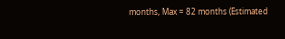months, Max = 82 months (Estimated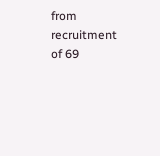from recruitment of 69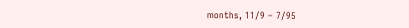months, 11/9 – 7/95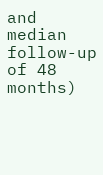and median follow-up of 48 months)